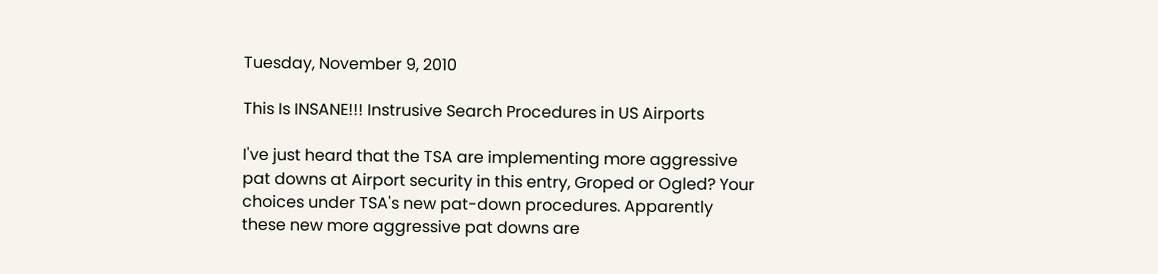Tuesday, November 9, 2010

This Is INSANE!!! Instrusive Search Procedures in US Airports

I've just heard that the TSA are implementing more aggressive pat downs at Airport security in this entry, Groped or Ogled? Your choices under TSA's new pat-down procedures. Apparently these new more aggressive pat downs are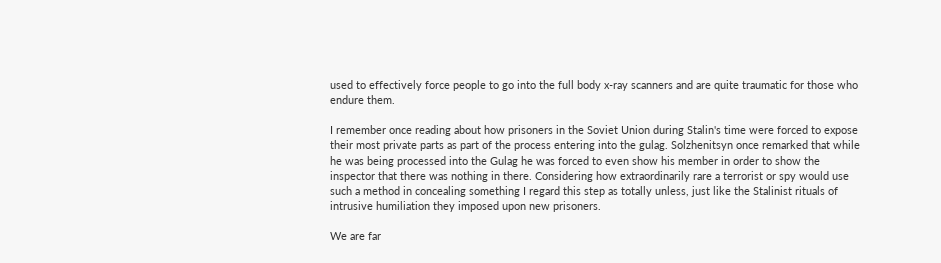used to effectively force people to go into the full body x-ray scanners and are quite traumatic for those who endure them.

I remember once reading about how prisoners in the Soviet Union during Stalin's time were forced to expose their most private parts as part of the process entering into the gulag. Solzhenitsyn once remarked that while he was being processed into the Gulag he was forced to even show his member in order to show the inspector that there was nothing in there. Considering how extraordinarily rare a terrorist or spy would use such a method in concealing something I regard this step as totally unless, just like the Stalinist rituals of intrusive humiliation they imposed upon new prisoners.

We are far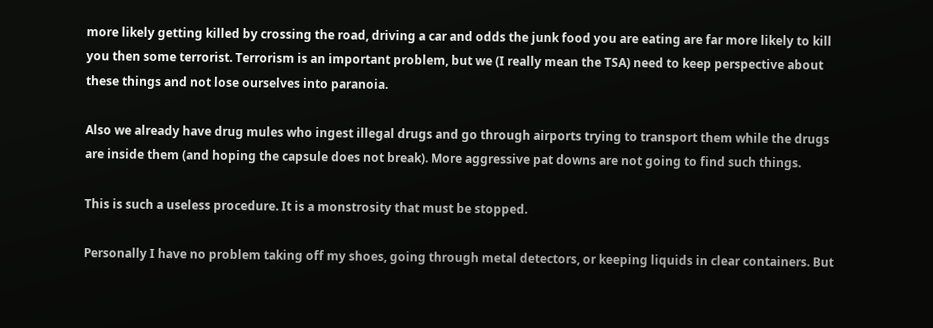more likely getting killed by crossing the road, driving a car and odds the junk food you are eating are far more likely to kill you then some terrorist. Terrorism is an important problem, but we (I really mean the TSA) need to keep perspective about these things and not lose ourselves into paranoia.

Also we already have drug mules who ingest illegal drugs and go through airports trying to transport them while the drugs are inside them (and hoping the capsule does not break). More aggressive pat downs are not going to find such things.

This is such a useless procedure. It is a monstrosity that must be stopped.

Personally I have no problem taking off my shoes, going through metal detectors, or keeping liquids in clear containers. But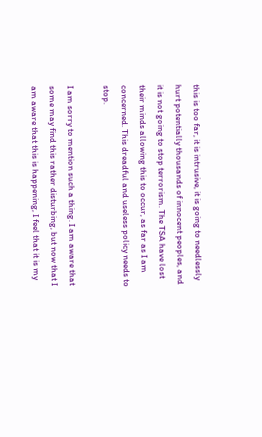this is too far, it is intrusive, it is going to needlessly hurt potentially thousands of innocent peoples, and it is not going to stop terrorism. The TSA have lost their minds allowing this to occur, as far as I am concerned. This dreadful and useless policy needs to stop.

I am sorry to mention such a thing. I am aware that some may find this rather disturbing, but now that I am aware that this is happening, I feel that it is my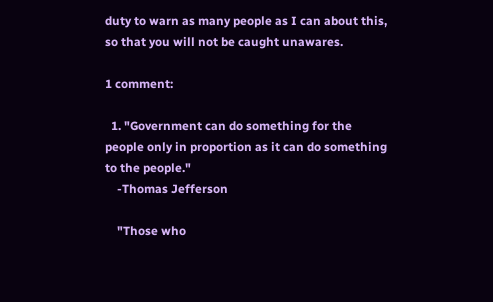duty to warn as many people as I can about this, so that you will not be caught unawares.

1 comment:

  1. "Government can do something for the people only in proportion as it can do something to the people."
    -Thomas Jefferson

    "Those who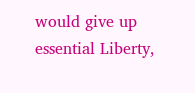would give up essential Liberty,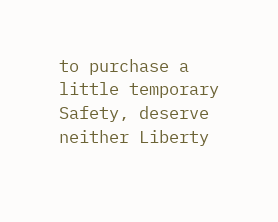to purchase a little temporary Safety, deserve neither Liberty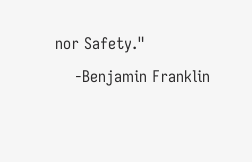nor Safety."
    -Benjamin Franklin